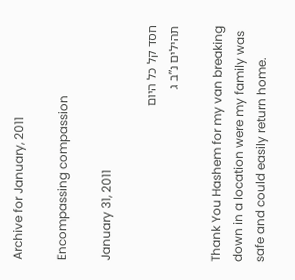Archive for January, 2011

Encompassing compassion

January 31, 2011

חסד קל כל היום
תהילים נ”ב ג

Thank You Hashem for my van breaking down in a location were my family was safe and could easily return home.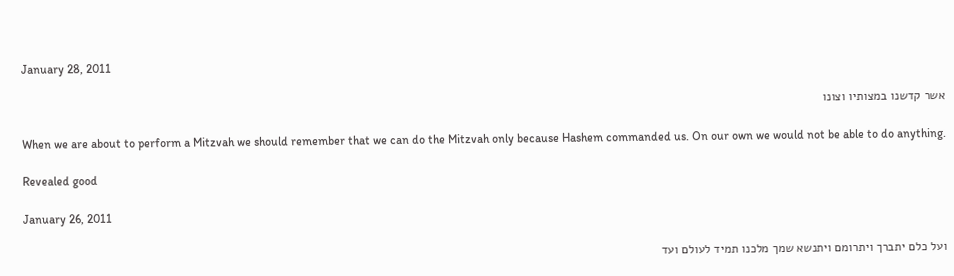January 28, 2011

אשר קדשנו במצותיו וצונו

When we are about to perform a Mitzvah we should remember that we can do the Mitzvah only because Hashem commanded us. On our own we would not be able to do anything.

Revealed good

January 26, 2011

ועל כלם יתברך ויתרומם ויתנשא שמך מלכנו תמיד לעולם ועד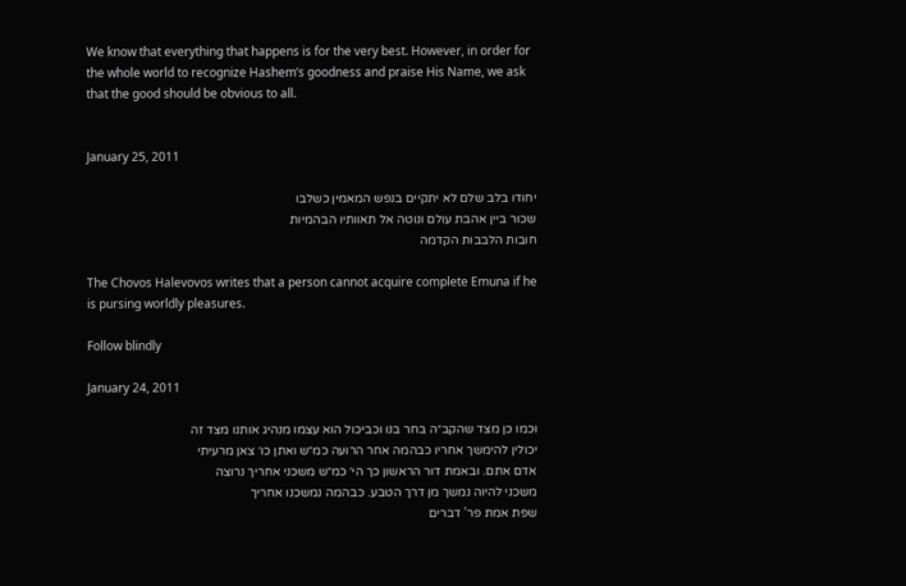We know that everything that happens is for the very best. However, in order for the whole world to recognize Hashem’s goodness and praise His Name, we ask that the good should be obvious to all.


January 25, 2011

יחודו בלב שלם לא יתקיים בנפש המאמין כשלבו
שכור ביין אהבת עולם ונוטה אל תאוותיו הבהמיות
חובות הלבבות הקדמה

The Chovos Halevovos writes that a person cannot acquire complete Emuna if he is pursing worldly pleasures.

Follow blindly

January 24, 2011

וכמו כן מצד שהקב״ה בחר בנו וכביכול הוא עצמו מנהיג אותנו מצד זה
יכולין להימשך אחריו כבהמה אחר הרועה כמ״ש ואתן כו׳ צאן מרעיתי
אדם אתם. ובאמת דור הראשון כך הי׳ כמ״ש משכני אחריך נרוצה
משכני להיוה נמשך מן דרך הטבע. כבהמה נמשכנו אחריך
שפת אמת פר’ דברים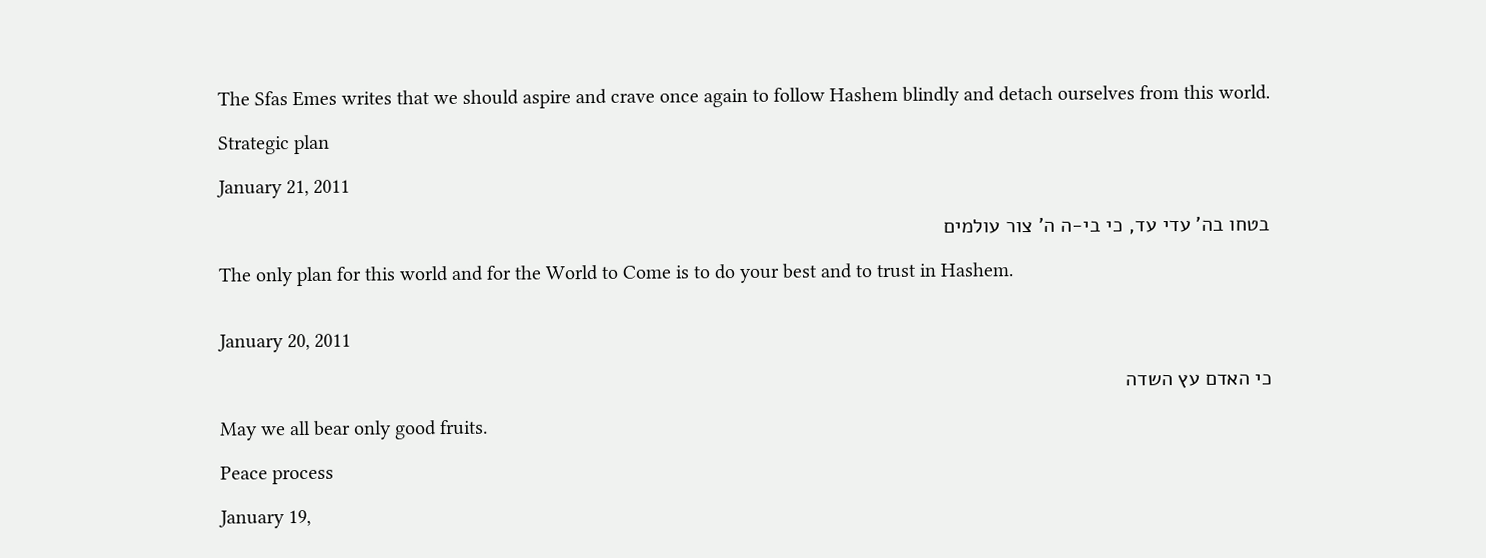The Sfas Emes writes that we should aspire and crave once again to follow Hashem blindly and detach ourselves from this world.

Strategic plan

January 21, 2011

בטחו בה’ עדי עד, כי בי-ה ה’ צור עולמים

The only plan for this world and for the World to Come is to do your best and to trust in Hashem.


January 20, 2011

כי האדם עץ השדה

May we all bear only good fruits.

Peace process

January 19,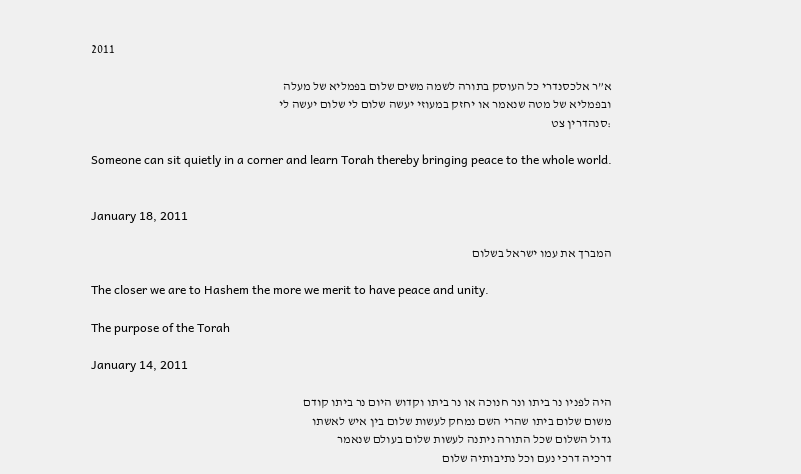2011

א”ר אלכסנדרי כל העוסק בתורה לשמה משים שלום בפמליא של מעלה
ובפמליא של מטה שנאמר או יחזק במעוזי יעשה שלום לי שלום יעשה לי
:סנהדרין צט

Someone can sit quietly in a corner and learn Torah thereby bringing peace to the whole world.


January 18, 2011

המברך את עמו ישראל בשלום

The closer we are to Hashem the more we merit to have peace and unity.

The purpose of the Torah

January 14, 2011

היה לפניו נר ביתו ונר חנוכה או נר ביתו וקדוש היום נר ביתו קודם
משום שלום ביתו שהרי השם נמחק לעשות שלום בין איש לאשתו
גדול השלום שכל התורה ניתנה לעשות שלום בעולם שנאמר
דרכיה דרכי נעם וכל נתיבותיה שלום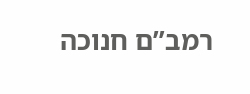רמב”ם חנוכה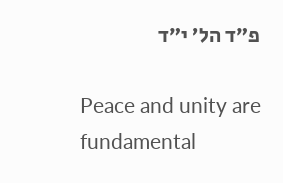פ”ד הל’ י”ד

Peace and unity are fundamental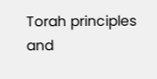Torah principles and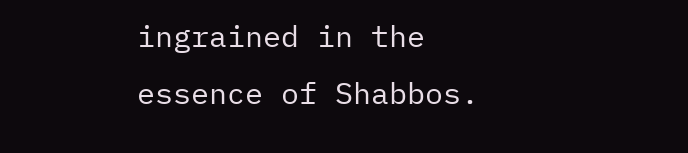ingrained in the essence of Shabbos.